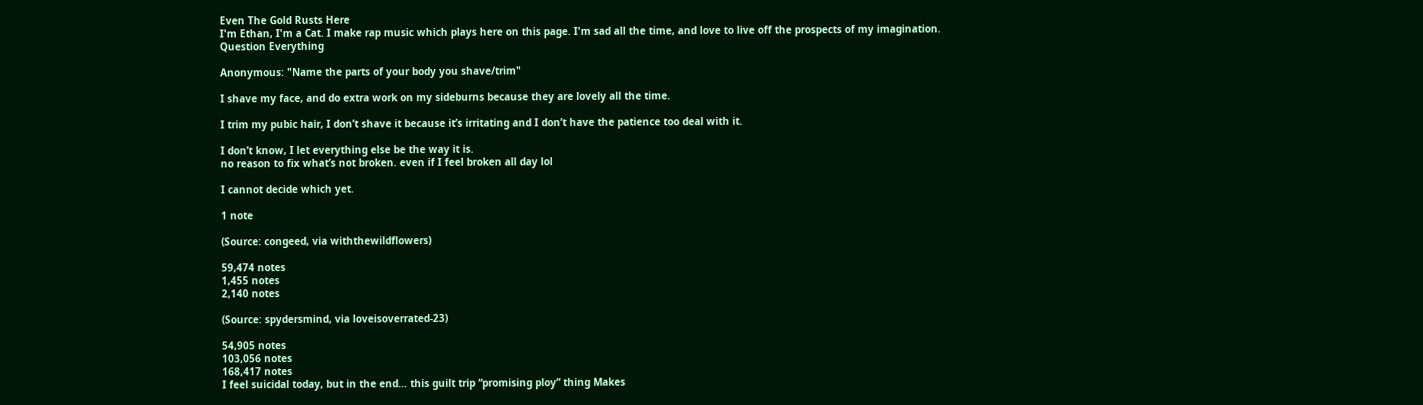Even The Gold Rusts Here
I'm Ethan, I'm a Cat. I make rap music which plays here on this page. I'm sad all the time, and love to live off the prospects of my imagination.
Question Everything

Anonymous: "Name the parts of your body you shave/trim"

I shave my face, and do extra work on my sideburns because they are lovely all the time.

I trim my pubic hair, I don’t shave it because it’s irritating and I don’t have the patience too deal with it.

I don’t know, I let everything else be the way it is.
no reason to fix what’s not broken. even if I feel broken all day lol

I cannot decide which yet.

1 note

(Source: congeed, via withthewildflowers)

59,474 notes
1,455 notes
2,140 notes

(Source: spydersmind, via loveisoverrated-23)

54,905 notes
103,056 notes
168,417 notes
I feel suicidal today, but in the end… this guilt trip “promising ploy” thing Makes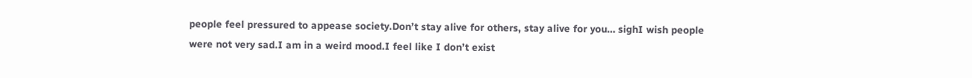people feel pressured to appease society.Don’t stay alive for others, stay alive for you… sighI wish people were not very sad.I am in a weird mood.I feel like I don’t exist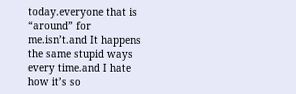today.everyone that is “around” for me.isn’t.and It happens the same stupid ways every time.and I hate how it’s so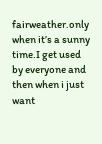fairweather.only when it’s a sunny time.I get used by everyone and then when i just want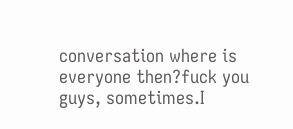conversation where is everyone then?fuck you guys, sometimes.I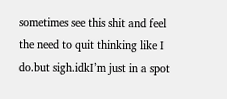sometimes see this shit and feel the need to quit thinking like I do.but sigh.idkI’m just in a spot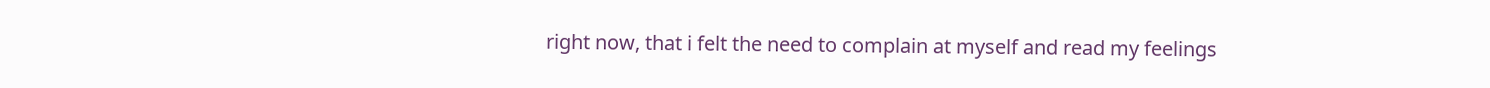right now, that i felt the need to complain at myself and read my feelings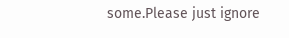some.Please just ignore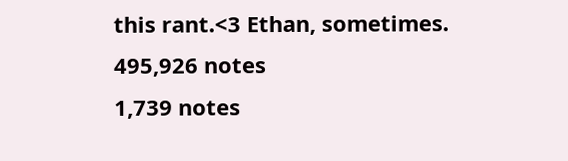this rant.<3 Ethan, sometimes.
495,926 notes
1,739 notes